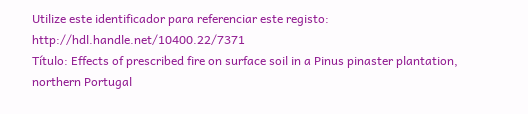Utilize este identificador para referenciar este registo: http://hdl.handle.net/10400.22/7371
Título: Effects of prescribed fire on surface soil in a Pinus pinaster plantation, northern Portugal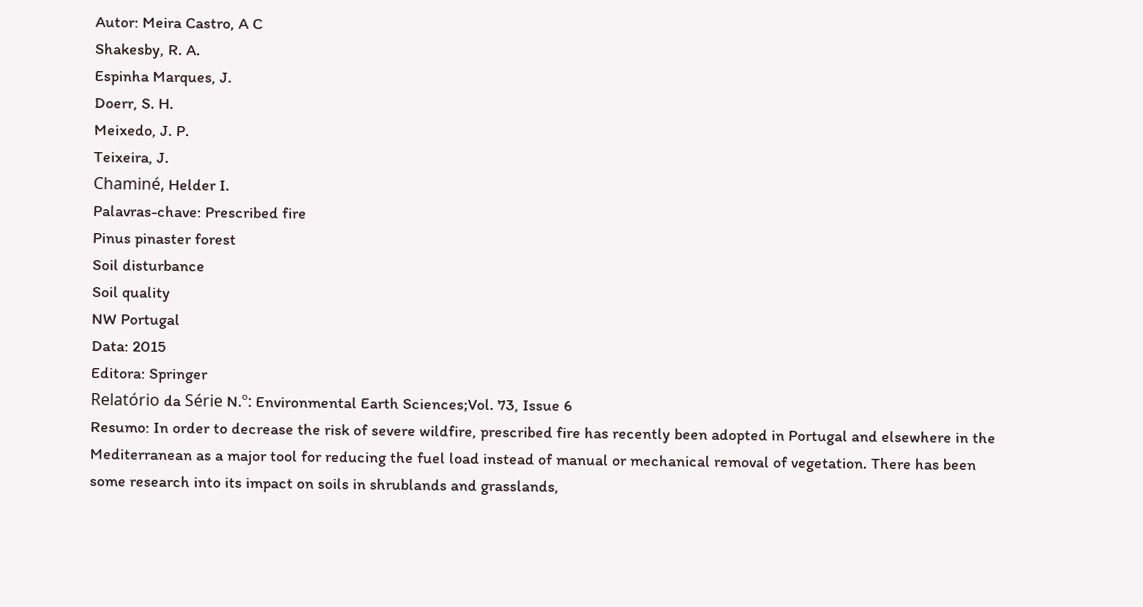Autor: Meira Castro, A C
Shakesby, R. A.
Espinha Marques, J.
Doerr, S. H.
Meixedo, J. P.
Teixeira, J.
Chaminé, Helder I.
Palavras-chave: Prescribed fire
Pinus pinaster forest
Soil disturbance
Soil quality
NW Portugal
Data: 2015
Editora: Springer
Relatório da Série N.º: Environmental Earth Sciences;Vol. 73, Issue 6
Resumo: In order to decrease the risk of severe wildfire, prescribed fire has recently been adopted in Portugal and elsewhere in the Mediterranean as a major tool for reducing the fuel load instead of manual or mechanical removal of vegetation. There has been some research into its impact on soils in shrublands and grasslands,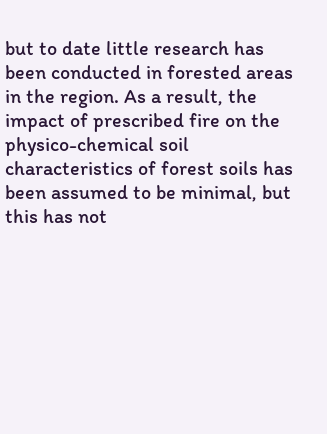but to date little research has been conducted in forested areas in the region. As a result, the impact of prescribed fire on the physico-chemical soil characteristics of forest soils has been assumed to be minimal, but this has not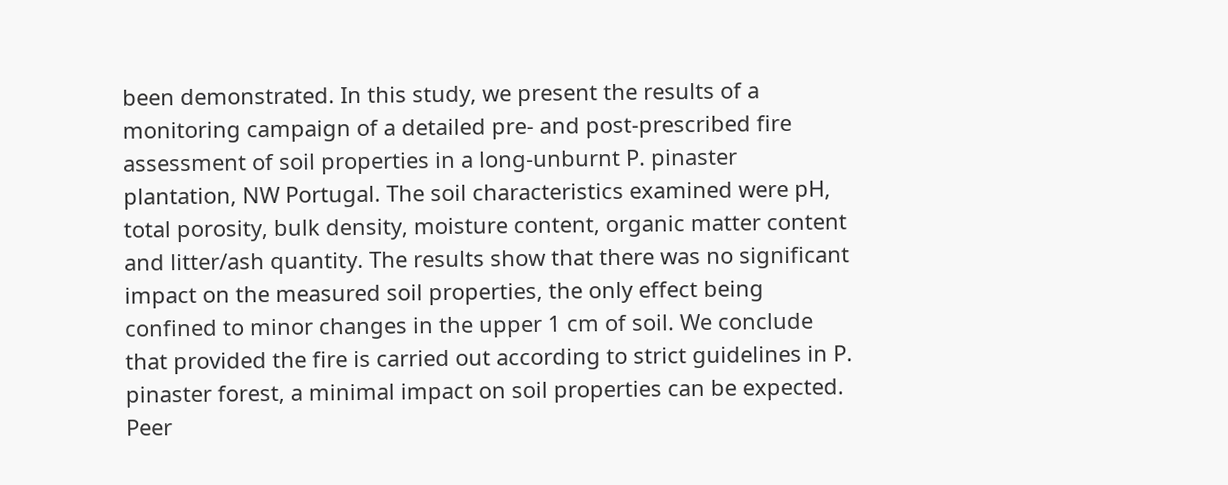been demonstrated. In this study, we present the results of a monitoring campaign of a detailed pre- and post-prescribed fire assessment of soil properties in a long-unburnt P. pinaster plantation, NW Portugal. The soil characteristics examined were pH, total porosity, bulk density, moisture content, organic matter content and litter/ash quantity. The results show that there was no significant impact on the measured soil properties, the only effect being confined to minor changes in the upper 1 cm of soil. We conclude that provided the fire is carried out according to strict guidelines in P. pinaster forest, a minimal impact on soil properties can be expected.
Peer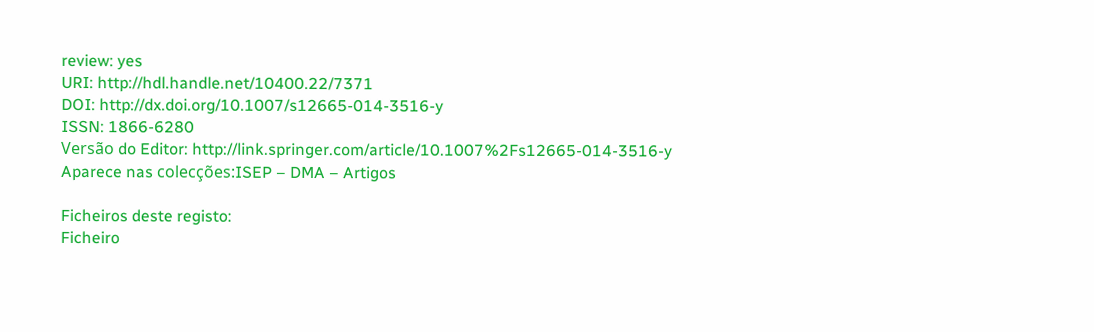review: yes
URI: http://hdl.handle.net/10400.22/7371
DOI: http://dx.doi.org/10.1007/s12665-014-3516-y
ISSN: 1866-6280
Versão do Editor: http://link.springer.com/article/10.1007%2Fs12665-014-3516-y
Aparece nas colecções:ISEP – DMA – Artigos

Ficheiros deste registo:
Ficheiro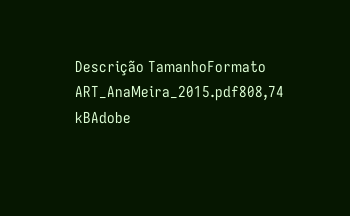Descrição TamanhoFormato
ART_AnaMeira_2015.pdf808,74 kBAdobe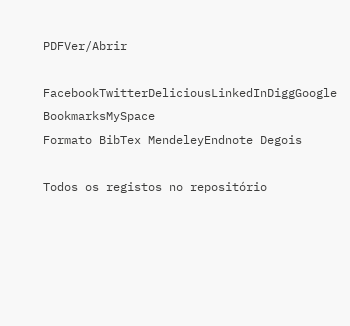PDFVer/Abrir

FacebookTwitterDeliciousLinkedInDiggGoogle BookmarksMySpace
Formato BibTex MendeleyEndnote Degois

Todos os registos no repositório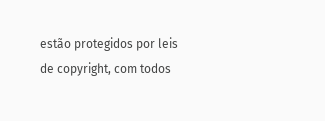estão protegidos por leis de copyright, com todos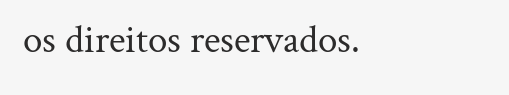os direitos reservados.